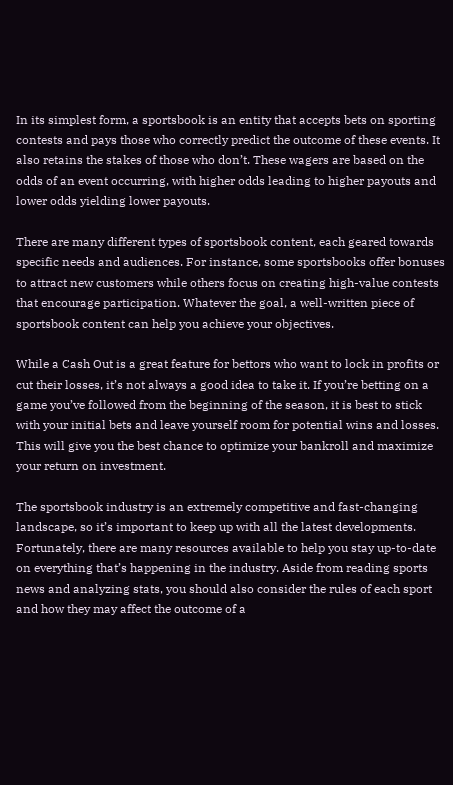In its simplest form, a sportsbook is an entity that accepts bets on sporting contests and pays those who correctly predict the outcome of these events. It also retains the stakes of those who don’t. These wagers are based on the odds of an event occurring, with higher odds leading to higher payouts and lower odds yielding lower payouts.

There are many different types of sportsbook content, each geared towards specific needs and audiences. For instance, some sportsbooks offer bonuses to attract new customers while others focus on creating high-value contests that encourage participation. Whatever the goal, a well-written piece of sportsbook content can help you achieve your objectives.

While a Cash Out is a great feature for bettors who want to lock in profits or cut their losses, it’s not always a good idea to take it. If you’re betting on a game you’ve followed from the beginning of the season, it is best to stick with your initial bets and leave yourself room for potential wins and losses. This will give you the best chance to optimize your bankroll and maximize your return on investment.

The sportsbook industry is an extremely competitive and fast-changing landscape, so it’s important to keep up with all the latest developments. Fortunately, there are many resources available to help you stay up-to-date on everything that’s happening in the industry. Aside from reading sports news and analyzing stats, you should also consider the rules of each sport and how they may affect the outcome of a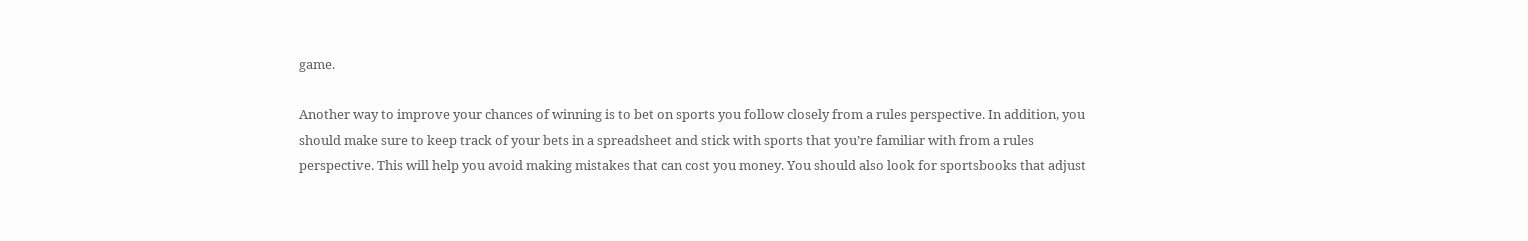game.

Another way to improve your chances of winning is to bet on sports you follow closely from a rules perspective. In addition, you should make sure to keep track of your bets in a spreadsheet and stick with sports that you’re familiar with from a rules perspective. This will help you avoid making mistakes that can cost you money. You should also look for sportsbooks that adjust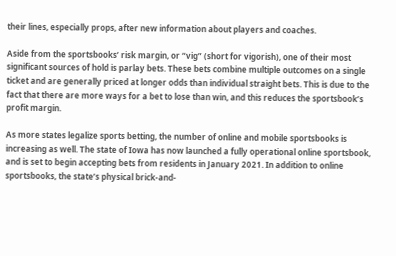their lines, especially props, after new information about players and coaches.

Aside from the sportsbooks’ risk margin, or “vig” (short for vigorish), one of their most significant sources of hold is parlay bets. These bets combine multiple outcomes on a single ticket and are generally priced at longer odds than individual straight bets. This is due to the fact that there are more ways for a bet to lose than win, and this reduces the sportsbook’s profit margin.

As more states legalize sports betting, the number of online and mobile sportsbooks is increasing as well. The state of Iowa has now launched a fully operational online sportsbook, and is set to begin accepting bets from residents in January 2021. In addition to online sportsbooks, the state’s physical brick-and-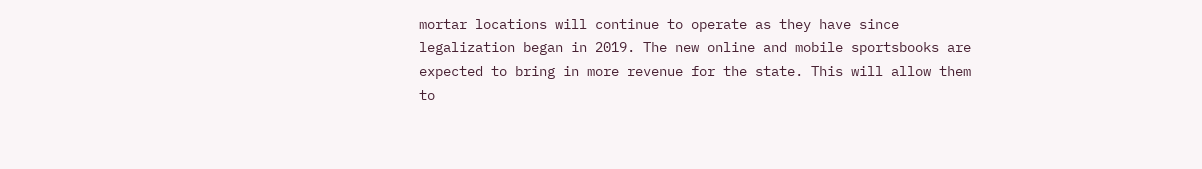mortar locations will continue to operate as they have since legalization began in 2019. The new online and mobile sportsbooks are expected to bring in more revenue for the state. This will allow them to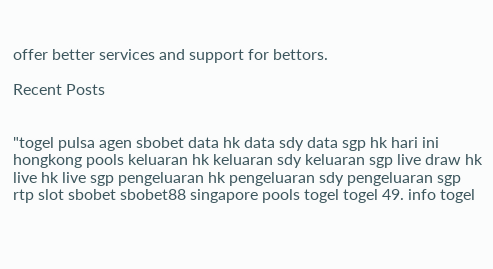offer better services and support for bettors.

Recent Posts


"togel pulsa agen sbobet data hk data sdy data sgp hk hari ini hongkong pools keluaran hk keluaran sdy keluaran sgp live draw hk live hk live sgp pengeluaran hk pengeluaran sdy pengeluaran sgp rtp slot sbobet sbobet88 singapore pools togel togel 49. info togel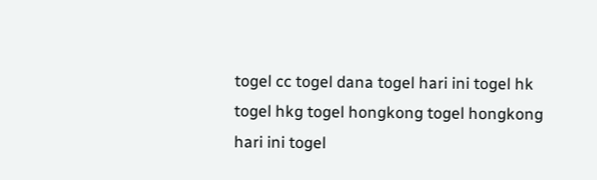togel cc togel dana togel hari ini togel hk togel hkg togel hongkong togel hongkong hari ini togel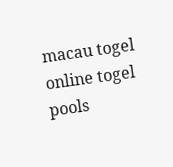macau togel online togel pools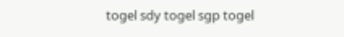togel sdy togel sgp togel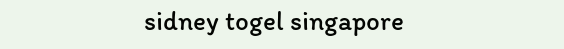sidney togel singapore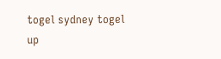togel sydney togel up